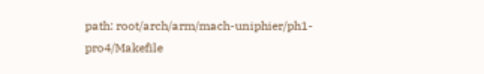path: root/arch/arm/mach-uniphier/ph1-pro4/Makefile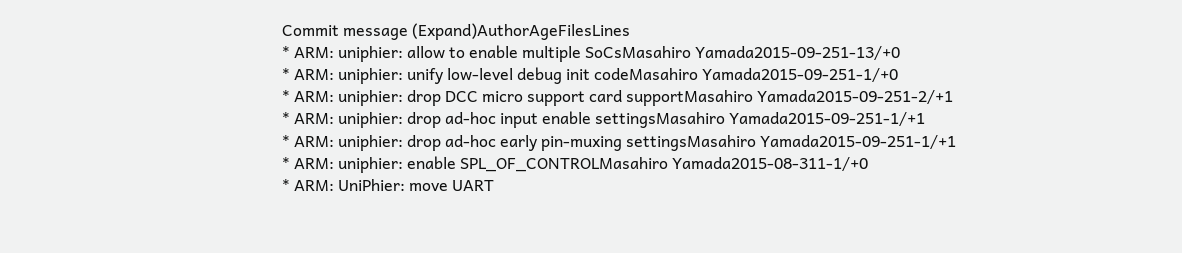Commit message (Expand)AuthorAgeFilesLines
* ARM: uniphier: allow to enable multiple SoCsMasahiro Yamada2015-09-251-13/+0
* ARM: uniphier: unify low-level debug init codeMasahiro Yamada2015-09-251-1/+0
* ARM: uniphier: drop DCC micro support card supportMasahiro Yamada2015-09-251-2/+1
* ARM: uniphier: drop ad-hoc input enable settingsMasahiro Yamada2015-09-251-1/+1
* ARM: uniphier: drop ad-hoc early pin-muxing settingsMasahiro Yamada2015-09-251-1/+1
* ARM: uniphier: enable SPL_OF_CONTROLMasahiro Yamada2015-08-311-1/+0
* ARM: UniPhier: move UART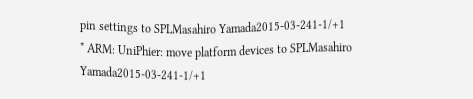pin settings to SPLMasahiro Yamada2015-03-241-1/+1
* ARM: UniPhier: move platform devices to SPLMasahiro Yamada2015-03-241-1/+1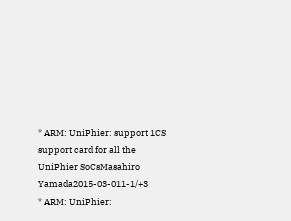* ARM: UniPhier: support 1CS support card for all the UniPhier SoCsMasahiro Yamada2015-03-011-1/+3
* ARM: UniPhier: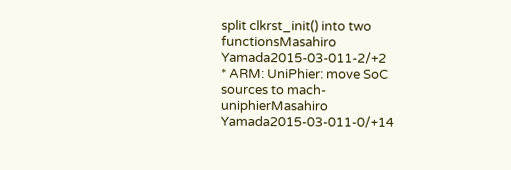split clkrst_init() into two functionsMasahiro Yamada2015-03-011-2/+2
* ARM: UniPhier: move SoC sources to mach-uniphierMasahiro Yamada2015-03-011-0/+14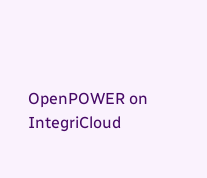OpenPOWER on IntegriCloud